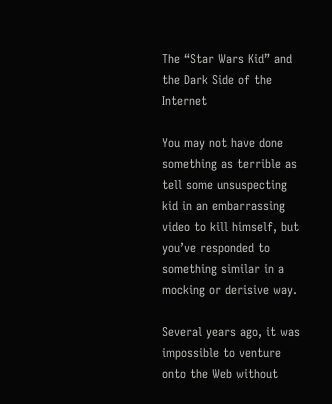The “Star Wars Kid” and the Dark Side of the Internet

You may not have done something as terrible as tell some unsuspecting kid in an embarrassing video to kill himself, but you’ve responded to something similar in a mocking or derisive way.

Several years ago, it was impossible to venture onto the Web without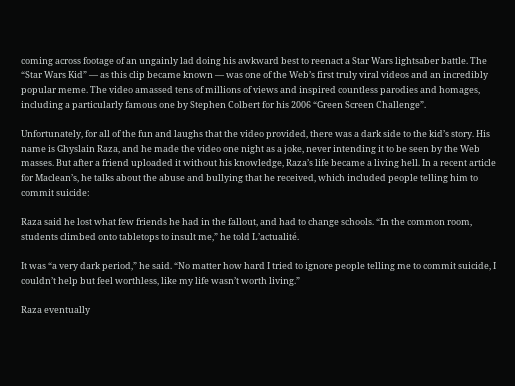coming across footage of an ungainly lad doing his awkward best to reenact a Star Wars lightsaber battle. The “Star Wars Kid” — as this clip became known — was one of the Web’s first truly viral videos and an incredibly popular meme. The video amassed tens of millions of views and inspired countless parodies and homages, including a particularly famous one by Stephen Colbert for his 2006 “Green Screen Challenge”.

Unfortunately, for all of the fun and laughs that the video provided, there was a dark side to the kid’s story. His name is Ghyslain Raza, and he made the video one night as a joke, never intending it to be seen by the Web masses. But after a friend uploaded it without his knowledge, Raza’s life became a living hell. In a recent article for Maclean’s, he talks about the abuse and bullying that he received, which included people telling him to commit suicide:

Raza said he lost what few friends he had in the fallout, and had to change schools. “In the common room, students climbed onto tabletops to insult me,” he told L’actualité.

It was “a very dark period,” he said. “No matter how hard I tried to ignore people telling me to commit suicide, I couldn’t help but feel worthless, like my life wasn’t worth living.”

Raza eventually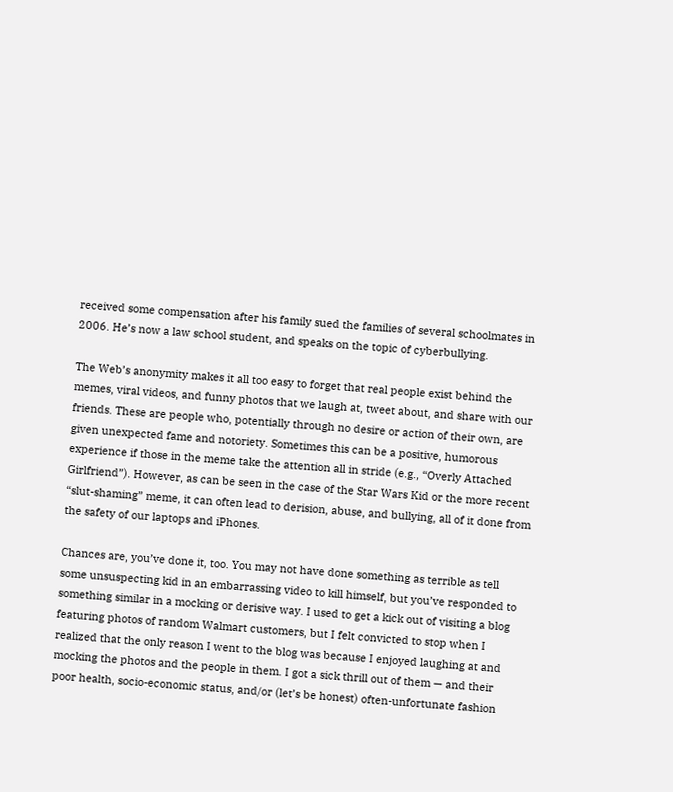received some compensation after his family sued the families of several schoolmates in 2006. He’s now a law school student, and speaks on the topic of cyberbullying.

The Web’s anonymity makes it all too easy to forget that real people exist behind the memes, viral videos, and funny photos that we laugh at, tweet about, and share with our friends. These are people who, potentially through no desire or action of their own, are given unexpected fame and notoriety. Sometimes this can be a positive, humorous experience if those in the meme take the attention all in stride (e.g., “Overly Attached Girlfriend”). However, as can be seen in the case of the Star Wars Kid or the more recent “slut-shaming” meme, it can often lead to derision, abuse, and bullying, all of it done from the safety of our laptops and iPhones.

Chances are, you’ve done it, too. You may not have done something as terrible as tell some unsuspecting kid in an embarrassing video to kill himself, but you’ve responded to something similar in a mocking or derisive way. I used to get a kick out of visiting a blog featuring photos of random Walmart customers, but I felt convicted to stop when I realized that the only reason I went to the blog was because I enjoyed laughing at and mocking the photos and the people in them. I got a sick thrill out of them — and their poor health, socio-economic status, and/or (let’s be honest) often-unfortunate fashion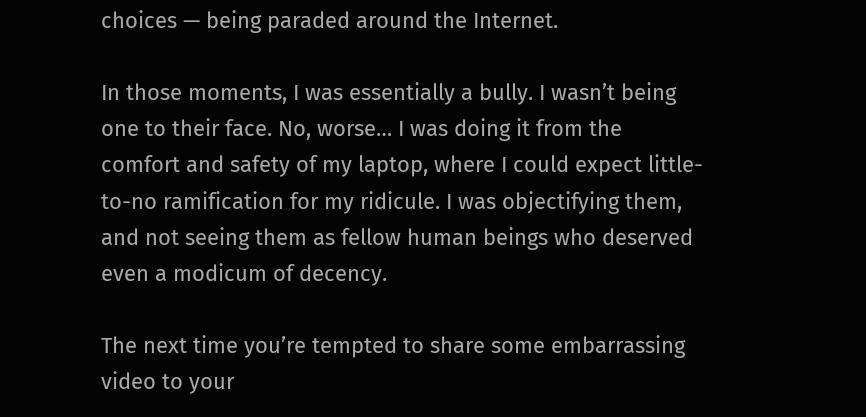choices — being paraded around the Internet.

In those moments, I was essentially a bully. I wasn’t being one to their face. No, worse… I was doing it from the comfort and safety of my laptop, where I could expect little-to-no ramification for my ridicule. I was objectifying them, and not seeing them as fellow human beings who deserved even a modicum of decency.

The next time you’re tempted to share some embarrassing video to your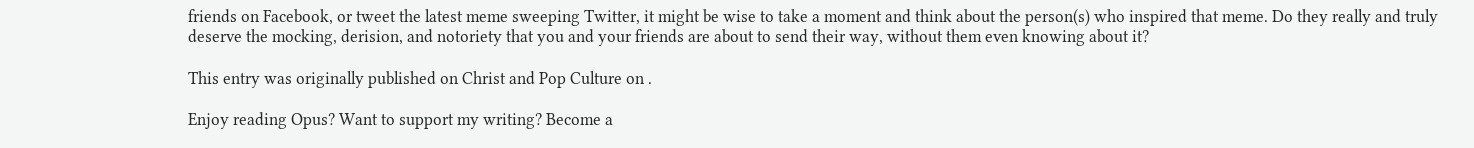friends on Facebook, or tweet the latest meme sweeping Twitter, it might be wise to take a moment and think about the person(s) who inspired that meme. Do they really and truly deserve the mocking, derision, and notoriety that you and your friends are about to send their way, without them even knowing about it?

This entry was originally published on Christ and Pop Culture on .

Enjoy reading Opus? Want to support my writing? Become a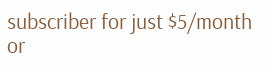subscriber for just $5/month or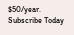$50/year.
Subscribe Today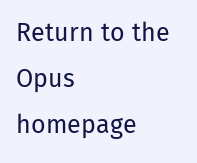Return to the Opus homepage